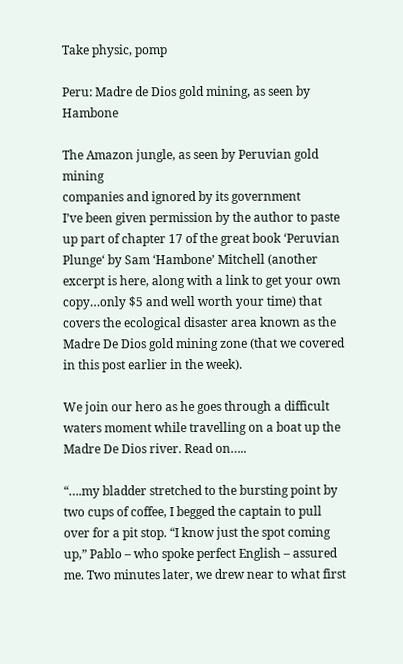Take physic, pomp

Peru: Madre de Dios gold mining, as seen by Hambone

The Amazon jungle, as seen by Peruvian gold mining
companies and ignored by its government
I’ve been given permission by the author to paste up part of chapter 17 of the great book ‘Peruvian Plunge‘ by Sam ‘Hambone’ Mitchell (another excerpt is here, along with a link to get your own copy…only $5 and well worth your time) that covers the ecological disaster area known as the Madre De Dios gold mining zone (that we covered in this post earlier in the week).

We join our hero as he goes through a difficult waters moment while travelling on a boat up the Madre De Dios river. Read on…..

“….my bladder stretched to the bursting point by two cups of coffee, I begged the captain to pull over for a pit stop. “I know just the spot coming up,” Pablo – who spoke perfect English – assured me. Two minutes later, we drew near to what first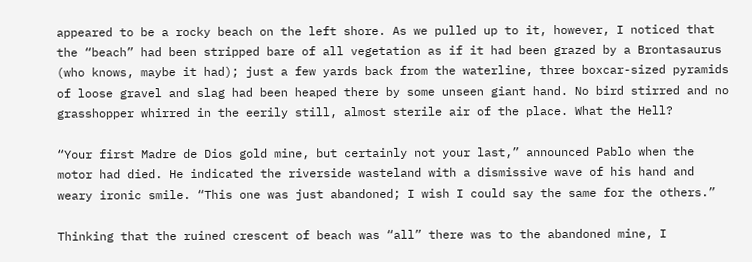appeared to be a rocky beach on the left shore. As we pulled up to it, however, I noticed that the “beach” had been stripped bare of all vegetation as if it had been grazed by a Brontasaurus (who knows, maybe it had); just a few yards back from the waterline, three boxcar-sized pyramids of loose gravel and slag had been heaped there by some unseen giant hand. No bird stirred and no grasshopper whirred in the eerily still, almost sterile air of the place. What the Hell?

“Your first Madre de Dios gold mine, but certainly not your last,” announced Pablo when the motor had died. He indicated the riverside wasteland with a dismissive wave of his hand and weary ironic smile. “This one was just abandoned; I wish I could say the same for the others.”

Thinking that the ruined crescent of beach was “all” there was to the abandoned mine, I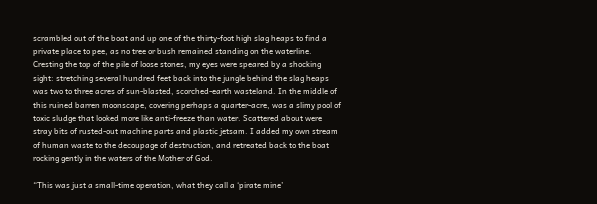scrambled out of the boat and up one of the thirty-foot high slag heaps to find a private place to pee, as no tree or bush remained standing on the waterline. Cresting the top of the pile of loose stones, my eyes were speared by a shocking sight: stretching several hundred feet back into the jungle behind the slag heaps was two to three acres of sun-blasted, scorched-earth wasteland. In the middle of this ruined barren moonscape, covering perhaps a quarter-acre, was a slimy pool of toxic sludge that looked more like anti-freeze than water. Scattered about were stray bits of rusted-out machine parts and plastic jetsam. I added my own stream of human waste to the decoupage of destruction, and retreated back to the boat rocking gently in the waters of the Mother of God.

“This was just a small-time operation, what they call a ‘pirate mine’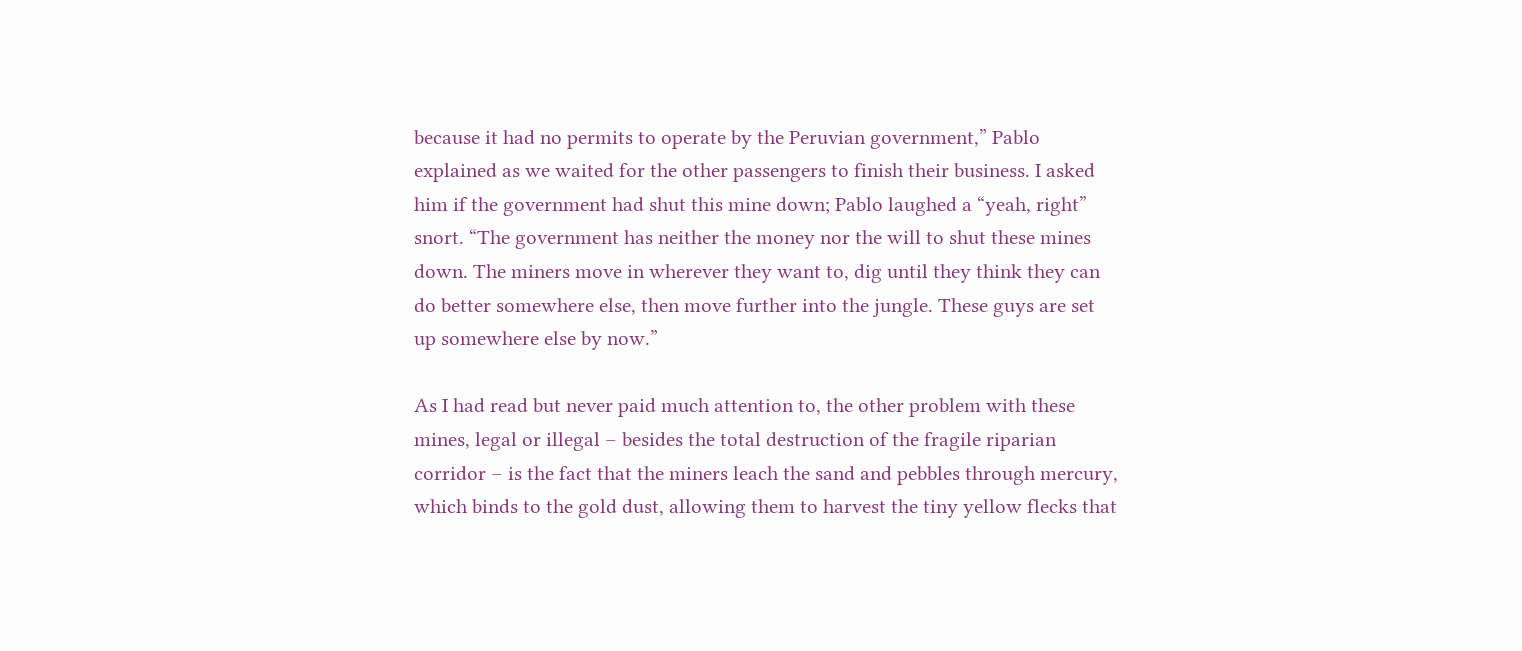because it had no permits to operate by the Peruvian government,” Pablo explained as we waited for the other passengers to finish their business. I asked him if the government had shut this mine down; Pablo laughed a “yeah, right” snort. “The government has neither the money nor the will to shut these mines down. The miners move in wherever they want to, dig until they think they can do better somewhere else, then move further into the jungle. These guys are set up somewhere else by now.”

As I had read but never paid much attention to, the other problem with these mines, legal or illegal – besides the total destruction of the fragile riparian corridor – is the fact that the miners leach the sand and pebbles through mercury, which binds to the gold dust, allowing them to harvest the tiny yellow flecks that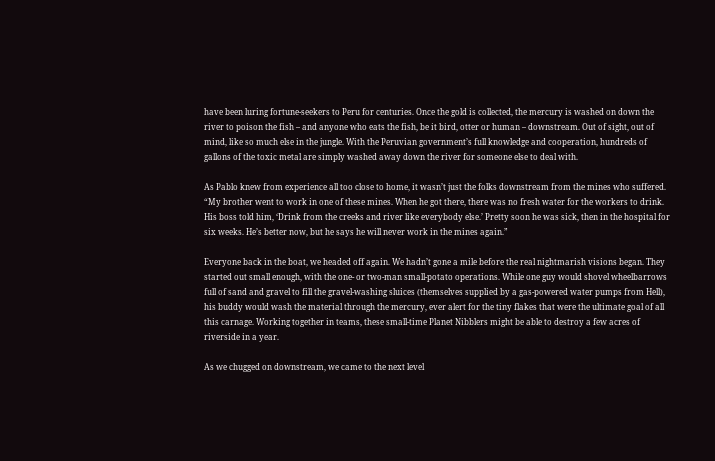have been luring fortune-seekers to Peru for centuries. Once the gold is collected, the mercury is washed on down the river to poison the fish – and anyone who eats the fish, be it bird, otter or human – downstream. Out of sight, out of mind, like so much else in the jungle. With the Peruvian government’s full knowledge and cooperation, hundreds of gallons of the toxic metal are simply washed away down the river for someone else to deal with.

As Pablo knew from experience all too close to home, it wasn’t just the folks downstream from the mines who suffered. “My brother went to work in one of these mines. When he got there, there was no fresh water for the workers to drink. His boss told him, ‘Drink from the creeks and river like everybody else.’ Pretty soon he was sick, then in the hospital for six weeks. He’s better now, but he says he will never work in the mines again.”

Everyone back in the boat, we headed off again. We hadn’t gone a mile before the real nightmarish visions began. They started out small enough, with the one- or two-man small-potato operations. While one guy would shovel wheelbarrows full of sand and gravel to fill the gravel-washing sluices (themselves supplied by a gas-powered water pumps from Hell), his buddy would wash the material through the mercury, ever alert for the tiny flakes that were the ultimate goal of all this carnage. Working together in teams, these small-time Planet Nibblers might be able to destroy a few acres of riverside in a year.

As we chugged on downstream, we came to the next level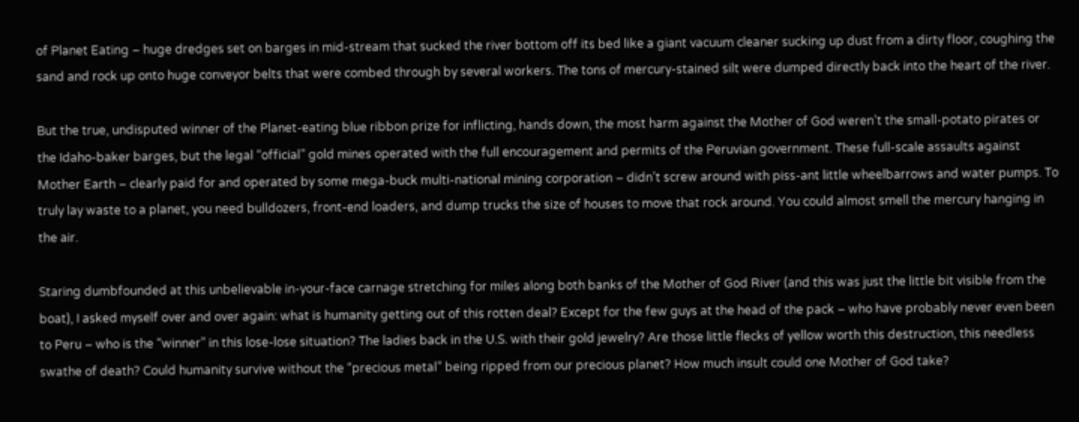of Planet Eating – huge dredges set on barges in mid-stream that sucked the river bottom off its bed like a giant vacuum cleaner sucking up dust from a dirty floor, coughing the sand and rock up onto huge conveyor belts that were combed through by several workers. The tons of mercury-stained silt were dumped directly back into the heart of the river.

But the true, undisputed winner of the Planet-eating blue ribbon prize for inflicting, hands down, the most harm against the Mother of God weren’t the small-potato pirates or the Idaho-baker barges, but the legal “official” gold mines operated with the full encouragement and permits of the Peruvian government. These full-scale assaults against Mother Earth – clearly paid for and operated by some mega-buck multi-national mining corporation – didn’t screw around with piss-ant little wheelbarrows and water pumps. To truly lay waste to a planet, you need bulldozers, front-end loaders, and dump trucks the size of houses to move that rock around. You could almost smell the mercury hanging in the air.

Staring dumbfounded at this unbelievable in-your-face carnage stretching for miles along both banks of the Mother of God River (and this was just the little bit visible from the boat), I asked myself over and over again: what is humanity getting out of this rotten deal? Except for the few guys at the head of the pack – who have probably never even been to Peru – who is the “winner” in this lose-lose situation? The ladies back in the U.S. with their gold jewelry? Are those little flecks of yellow worth this destruction, this needless swathe of death? Could humanity survive without the “precious metal” being ripped from our precious planet? How much insult could one Mother of God take?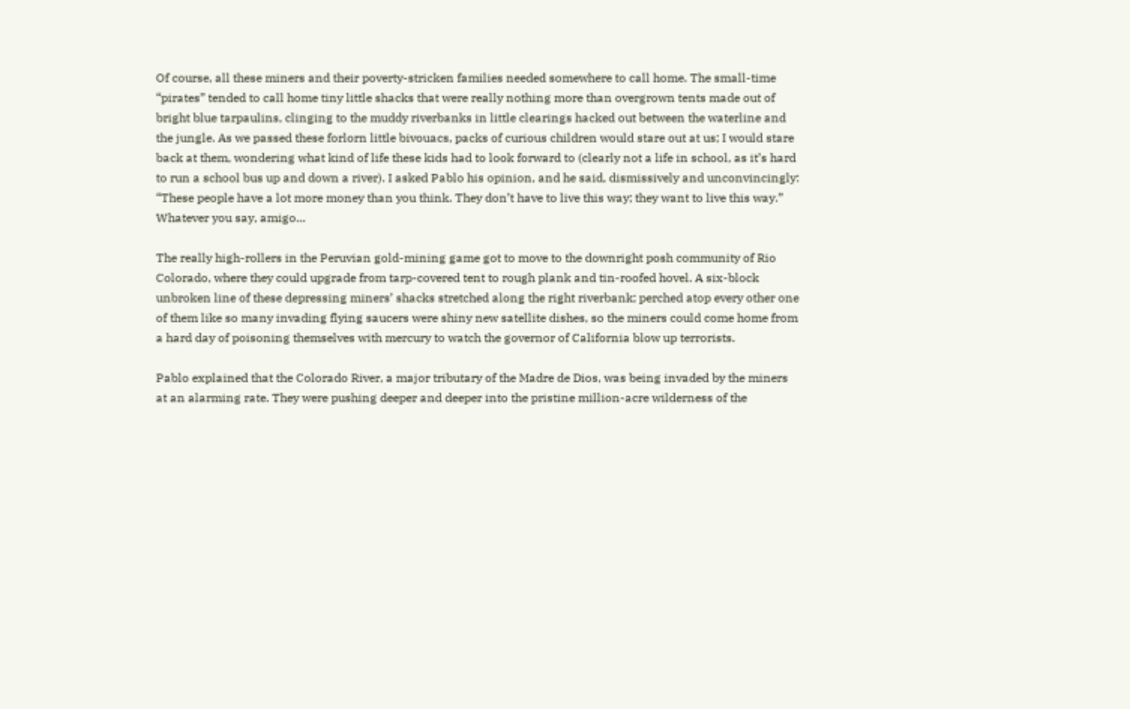Of course, all these miners and their poverty-stricken families needed somewhere to call home. The small-time “pirates” tended to call home tiny little shacks that were really nothing more than overgrown tents made out of bright blue tarpaulins, clinging to the muddy riverbanks in little clearings hacked out between the waterline and the jungle. As we passed these forlorn little bivouacs, packs of curious children would stare out at us; I would stare back at them, wondering what kind of life these kids had to look forward to (clearly not a life in school, as it’s hard to run a school bus up and down a river). I asked Pablo his opinion, and he said, dismissively and unconvincingly: “These people have a lot more money than you think. They don’t have to live this way; they want to live this way.” Whatever you say, amigo…

The really high-rollers in the Peruvian gold-mining game got to move to the downright posh community of Rio Colorado, where they could upgrade from tarp-covered tent to rough plank and tin-roofed hovel. A six-block unbroken line of these depressing miners’ shacks stretched along the right riverbank; perched atop every other one of them like so many invading flying saucers were shiny new satellite dishes, so the miners could come home from a hard day of poisoning themselves with mercury to watch the governor of California blow up terrorists.

Pablo explained that the Colorado River, a major tributary of the Madre de Dios, was being invaded by the miners at an alarming rate. They were pushing deeper and deeper into the pristine million-acre wilderness of the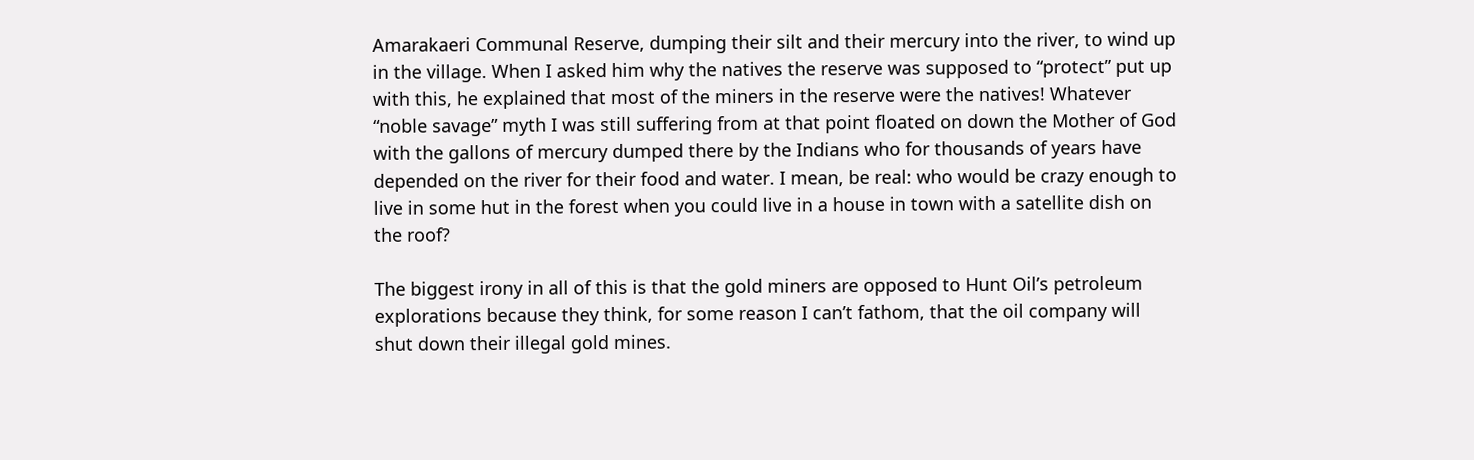Amarakaeri Communal Reserve, dumping their silt and their mercury into the river, to wind up in the village. When I asked him why the natives the reserve was supposed to “protect” put up with this, he explained that most of the miners in the reserve were the natives! Whatever “noble savage” myth I was still suffering from at that point floated on down the Mother of God with the gallons of mercury dumped there by the Indians who for thousands of years have depended on the river for their food and water. I mean, be real: who would be crazy enough to live in some hut in the forest when you could live in a house in town with a satellite dish on the roof?

The biggest irony in all of this is that the gold miners are opposed to Hunt Oil’s petroleum explorations because they think, for some reason I can’t fathom, that the oil company will shut down their illegal gold mines.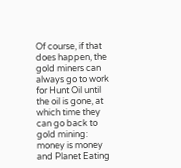Of course, if that does happen, the gold miners can always go to work for Hunt Oil until the oil is gone, at which time they can go back to gold mining: money is money and Planet Eating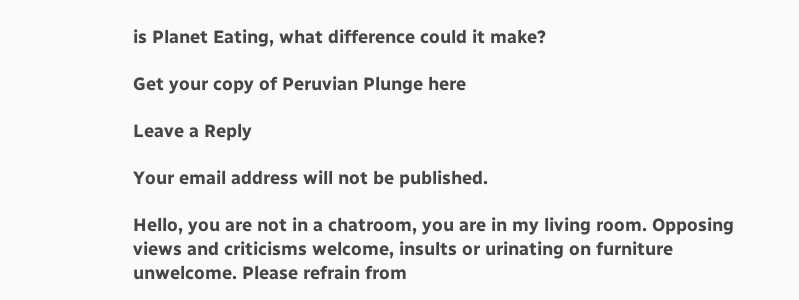is Planet Eating, what difference could it make?

Get your copy of Peruvian Plunge here

Leave a Reply

Your email address will not be published.

Hello, you are not in a chatroom, you are in my living room. Opposing views and criticisms welcome, insults or urinating on furniture unwelcome. Please refrain from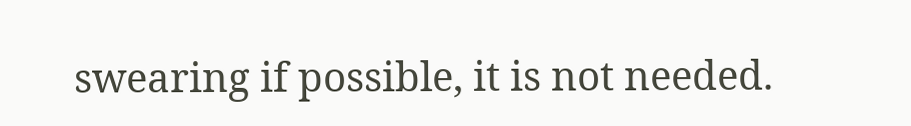swearing if possible, it is not needed.